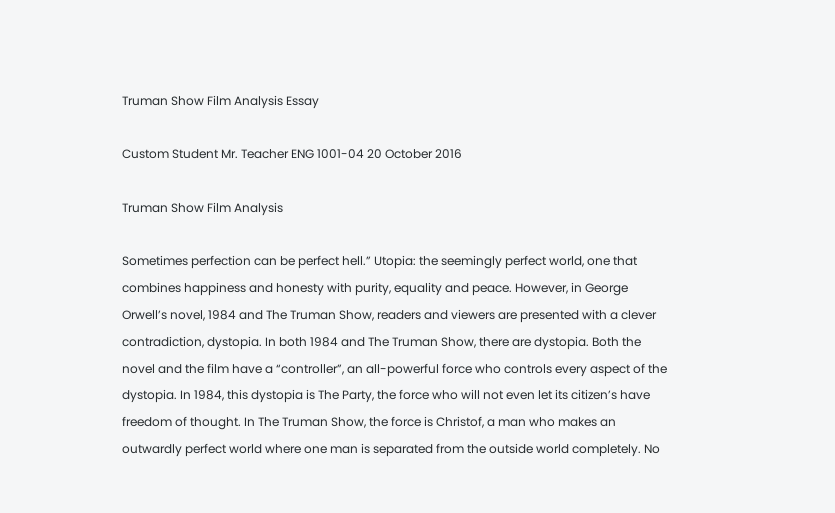Truman Show Film Analysis Essay

Custom Student Mr. Teacher ENG 1001-04 20 October 2016

Truman Show Film Analysis

Sometimes perfection can be perfect hell.” Utopia: the seemingly perfect world, one that combines happiness and honesty with purity, equality and peace. However, in George Orwell’s novel, 1984 and The Truman Show, readers and viewers are presented with a clever contradiction, dystopia. In both 1984 and The Truman Show, there are dystopia. Both the novel and the film have a “controller”, an all-powerful force who controls every aspect of the dystopia. In 1984, this dystopia is The Party, the force who will not even let its citizen’s have freedom of thought. In The Truman Show, the force is Christof, a man who makes an outwardly perfect world where one man is separated from the outside world completely. No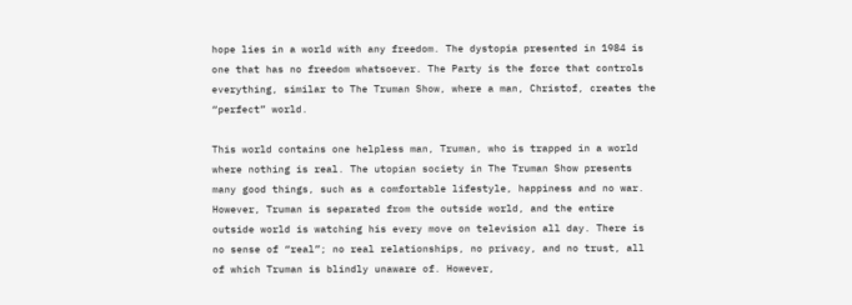hope lies in a world with any freedom. The dystopia presented in 1984 is one that has no freedom whatsoever. The Party is the force that controls everything, similar to The Truman Show, where a man, Christof, creates the “perfect” world.

This world contains one helpless man, Truman, who is trapped in a world where nothing is real. The utopian society in The Truman Show presents many good things, such as a comfortable lifestyle, happiness and no war. However, Truman is separated from the outside world, and the entire outside world is watching his every move on television all day. There is no sense of “real”; no real relationships, no privacy, and no trust, all of which Truman is blindly unaware of. However,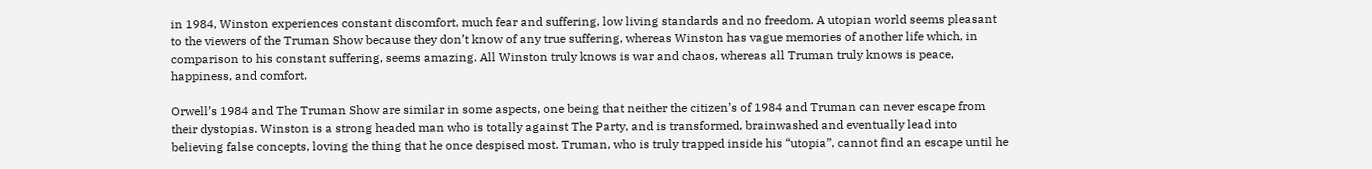in 1984, Winston experiences constant discomfort, much fear and suffering, low living standards and no freedom. A utopian world seems pleasant to the viewers of the Truman Show because they don’t know of any true suffering, whereas Winston has vague memories of another life which, in comparison to his constant suffering, seems amazing. All Winston truly knows is war and chaos, whereas all Truman truly knows is peace, happiness, and comfort.

Orwell’s 1984 and The Truman Show are similar in some aspects, one being that neither the citizen’s of 1984 and Truman can never escape from their dystopias. Winston is a strong headed man who is totally against The Party, and is transformed, brainwashed and eventually lead into believing false concepts, loving the thing that he once despised most. Truman, who is truly trapped inside his “utopia”, cannot find an escape until he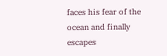faces his fear of the ocean and finally escapes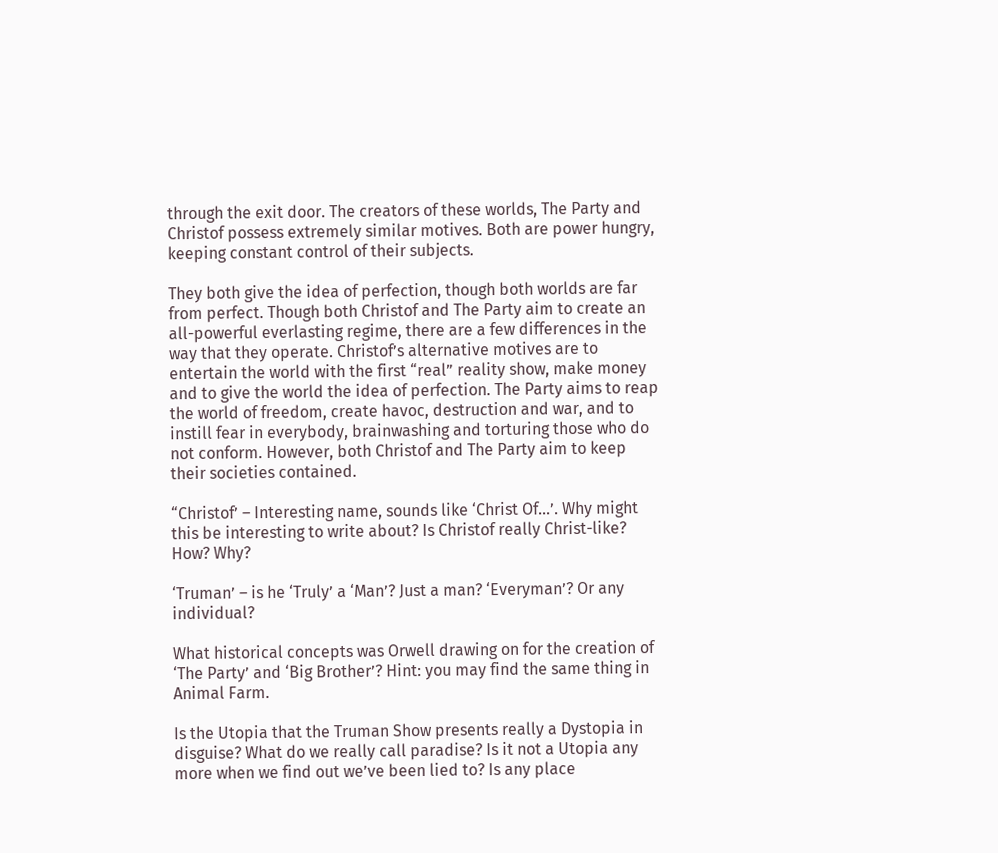through the exit door. The creators of these worlds, The Party and Christof possess extremely similar motives. Both are power hungry, keeping constant control of their subjects.

They both give the idea of perfection, though both worlds are far from perfect. Though both Christof and The Party aim to create an all-powerful everlasting regime, there are a few differences in the way that they operate. Christof’s alternative motives are to entertain the world with the first “real” reality show, make money and to give the world the idea of perfection. The Party aims to reap the world of freedom, create havoc, destruction and war, and to instill fear in everybody, brainwashing and torturing those who do not conform. However, both Christof and The Party aim to keep their societies contained.

“Christof’ – Interesting name, sounds like ‘Christ Of…’. Why might this be interesting to write about? Is Christof really Christ-like? How? Why?

‘Truman’ – is he ‘Truly’ a ‘Man’? Just a man? ‘Everyman’? Or any individual?

What historical concepts was Orwell drawing on for the creation of ‘The Party’ and ‘Big Brother’? Hint: you may find the same thing in Animal Farm.

Is the Utopia that the Truman Show presents really a Dystopia in disguise? What do we really call paradise? Is it not a Utopia any more when we find out we’ve been lied to? Is any place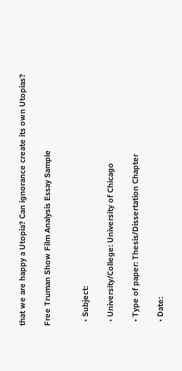that we are happy a Utopia? Can ignorance create its own Utopias?

Free Truman Show Film Analysis Essay Sample


  • Subject:

  • University/College: University of Chicago

  • Type of paper: Thesis/Dissertation Chapter

  • Date: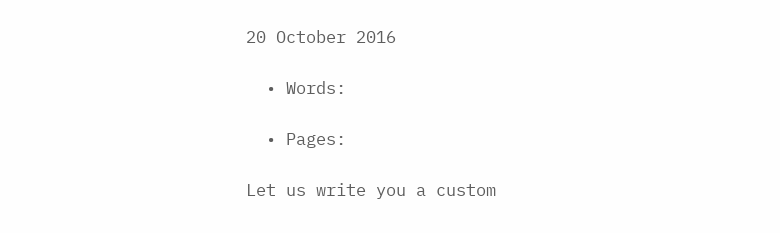20 October 2016

  • Words:

  • Pages:

Let us write you a custom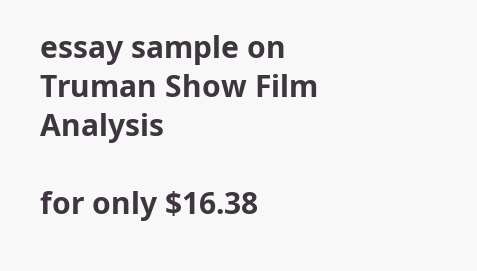essay sample on Truman Show Film Analysis

for only $16.38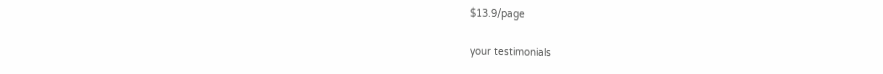$13.9/page

your testimonials